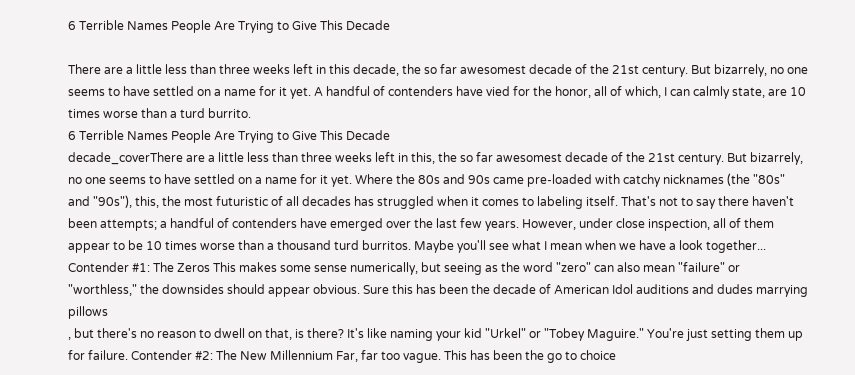6 Terrible Names People Are Trying to Give This Decade

There are a little less than three weeks left in this decade, the so far awesomest decade of the 21st century. But bizarrely, no one seems to have settled on a name for it yet. A handful of contenders have vied for the honor, all of which, I can calmly state, are 10 times worse than a turd burrito.
6 Terrible Names People Are Trying to Give This Decade
decade_coverThere are a little less than three weeks left in this, the so far awesomest decade of the 21st century. But bizarrely, no one seems to have settled on a name for it yet. Where the 80s and 90s came pre-loaded with catchy nicknames (the "80s" and "90s"), this, the most futuristic of all decades has struggled when it comes to labeling itself. That's not to say there haven't been attempts; a handful of contenders have emerged over the last few years. However, under close inspection, all of them appear to be 10 times worse than a thousand turd burritos. Maybe you'll see what I mean when we have a look together... Contender #1: The Zeros This makes some sense numerically, but seeing as the word "zero" can also mean "failure" or "worthless," the downsides should appear obvious. Sure this has been the decade of American Idol auditions and dudes marrying pillows
, but there's no reason to dwell on that, is there? It's like naming your kid "Urkel" or "Tobey Maguire." You're just setting them up for failure. Contender #2: The New Millennium Far, far too vague. This has been the go to choice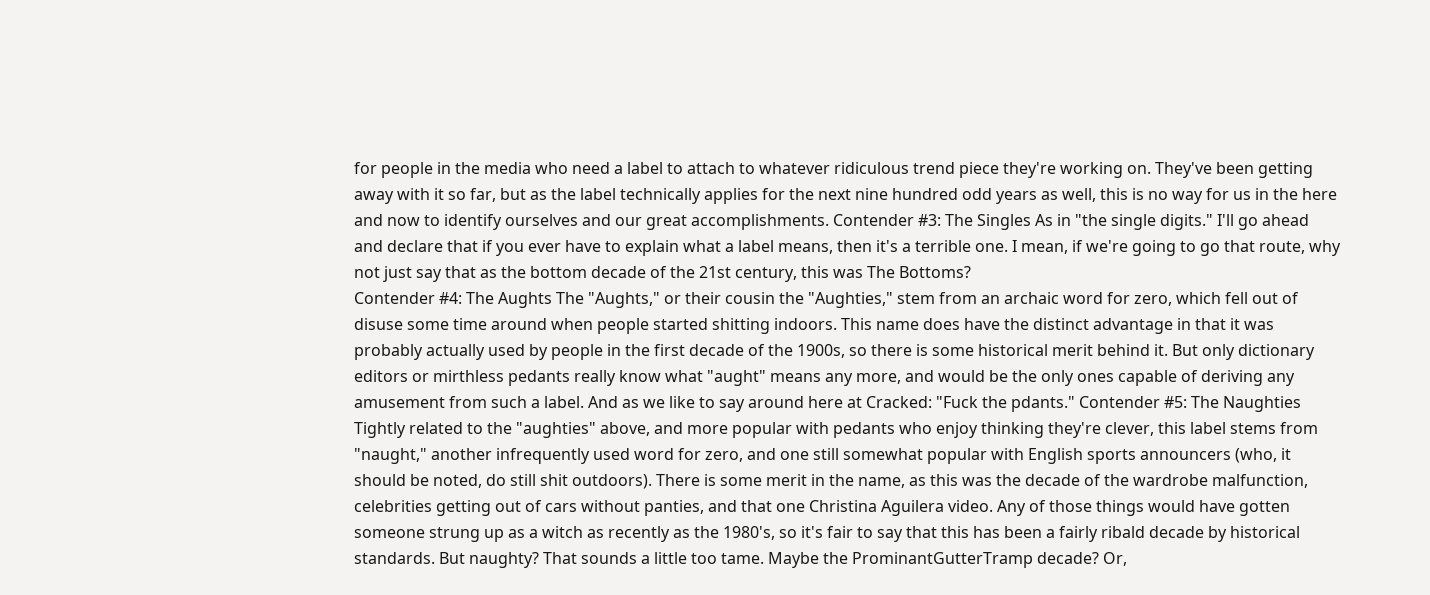for people in the media who need a label to attach to whatever ridiculous trend piece they're working on. They've been getting away with it so far, but as the label technically applies for the next nine hundred odd years as well, this is no way for us in the here and now to identify ourselves and our great accomplishments. Contender #3: The Singles As in "the single digits." I'll go ahead and declare that if you ever have to explain what a label means, then it's a terrible one. I mean, if we're going to go that route, why not just say that as the bottom decade of the 21st century, this was The Bottoms?
Contender #4: The Aughts The "Aughts," or their cousin the "Aughties," stem from an archaic word for zero, which fell out of disuse some time around when people started shitting indoors. This name does have the distinct advantage in that it was probably actually used by people in the first decade of the 1900s, so there is some historical merit behind it. But only dictionary editors or mirthless pedants really know what "aught" means any more, and would be the only ones capable of deriving any amusement from such a label. And as we like to say around here at Cracked: "Fuck the pdants." Contender #5: The Naughties Tightly related to the "aughties" above, and more popular with pedants who enjoy thinking they're clever, this label stems from "naught," another infrequently used word for zero, and one still somewhat popular with English sports announcers (who, it should be noted, do still shit outdoors). There is some merit in the name, as this was the decade of the wardrobe malfunction, celebrities getting out of cars without panties, and that one Christina Aguilera video. Any of those things would have gotten someone strung up as a witch as recently as the 1980's, so it's fair to say that this has been a fairly ribald decade by historical standards. But naughty? That sounds a little too tame. Maybe the ProminantGutterTramp decade? Or,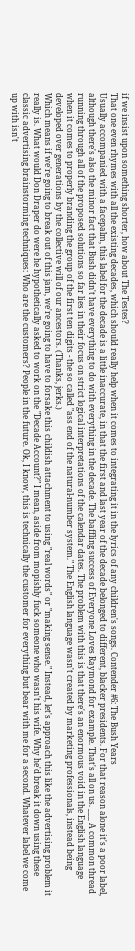if we insist upon something shorter, how about The Testes?
That one even rhymes with all the existing decades, which should really help when it comes to integrating it in the lyrics of any children's songs. Contender #6: The Bush Years
Usually accompanied with a facepalm, this label for the decade is a little inaccurate, in that the first and last year of the decade belonged to different, blacker presidents. For that reason alone it's a poor label, although there's also the minor fact that Bush didn't have everything to do with everything in the decade. The baffling success of Everyone Loves Raymond for example. That's all on us. ___ A common thread running through all of the proposed solutions so far lies in their focus on strict logical interpretations of the calendar dates. The problem with this is that there's an enormous void in the English language when it comes to properly branding the group of the first ten digits - the so called "ass end of the natural-number system." The English language wasn't created by marketing professionals, instead being developed over generations by the collective will of our ancestors. (Thanks, jerks.)
Which means if we're going to break out of this jam, we're going to have to forsake this childish attachment to using "real words" or "making sense." Instead, let's approach this like the advertising problem it really is. What would Don Draper do were he hypothetically asked to work on the "Decade Account?" I mean, aside from mopishly fuck someone who wasn't his wife. Why he'd break it down using these classic advertising brainstorming techniques: Who are the customers? People in the future. Ok, I know, this is technically the customer for everything but bear with me for a second. Whatever label we come up with isn't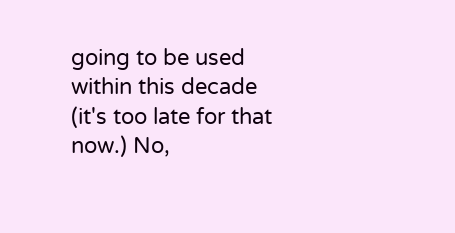going to be used within this decade (it's too late for that now.) No,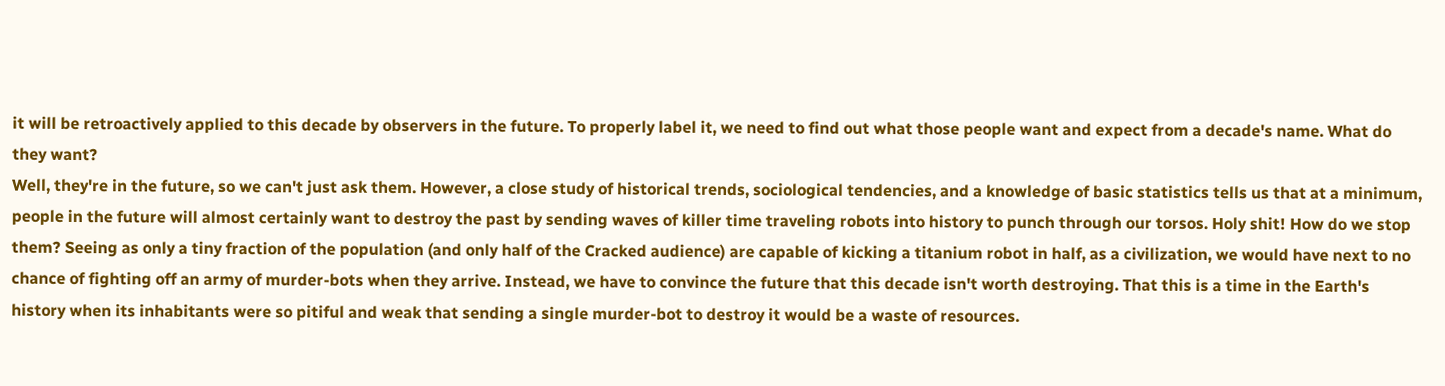it will be retroactively applied to this decade by observers in the future. To properly label it, we need to find out what those people want and expect from a decade's name. What do they want?
Well, they're in the future, so we can't just ask them. However, a close study of historical trends, sociological tendencies, and a knowledge of basic statistics tells us that at a minimum, people in the future will almost certainly want to destroy the past by sending waves of killer time traveling robots into history to punch through our torsos. Holy shit! How do we stop them? Seeing as only a tiny fraction of the population (and only half of the Cracked audience) are capable of kicking a titanium robot in half, as a civilization, we would have next to no chance of fighting off an army of murder-bots when they arrive. Instead, we have to convince the future that this decade isn't worth destroying. That this is a time in the Earth's history when its inhabitants were so pitiful and weak that sending a single murder-bot to destroy it would be a waste of resources.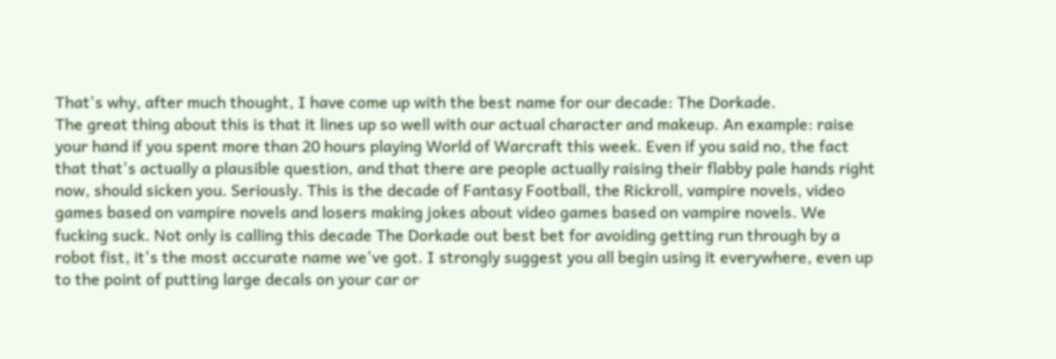That's why, after much thought, I have come up with the best name for our decade: The Dorkade.
The great thing about this is that it lines up so well with our actual character and makeup. An example: raise your hand if you spent more than 20 hours playing World of Warcraft this week. Even if you said no, the fact that that's actually a plausible question, and that there are people actually raising their flabby pale hands right now, should sicken you. Seriously. This is the decade of Fantasy Football, the Rickroll, vampire novels, video games based on vampire novels and losers making jokes about video games based on vampire novels. We fucking suck. Not only is calling this decade The Dorkade out best bet for avoiding getting run through by a robot fist, it's the most accurate name we've got. I strongly suggest you all begin using it everywhere, even up to the point of putting large decals on your car or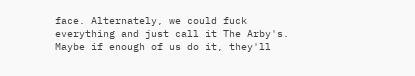face. Alternately, we could fuck everything and just call it The Arby's. Maybe if enough of us do it, they'll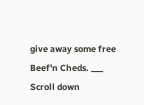give away some free Beef'n Cheds. ___
Scroll down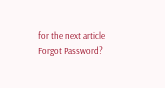for the next article
Forgot Password?